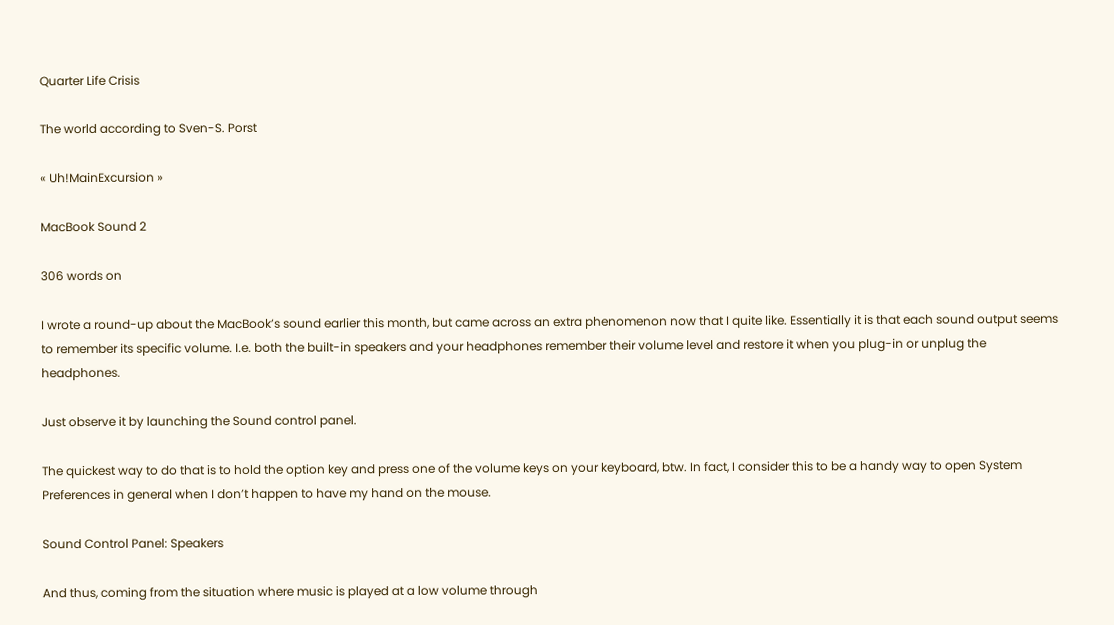Quarter Life Crisis

The world according to Sven-S. Porst

« Uh!MainExcursion »

MacBook Sound 2

306 words on

I wrote a round-up about the MacBook’s sound earlier this month, but came across an extra phenomenon now that I quite like. Essentially it is that each sound output seems to remember its specific volume. I.e. both the built-in speakers and your headphones remember their volume level and restore it when you plug-in or unplug the headphones.

Just observe it by launching the Sound control panel.

The quickest way to do that is to hold the option key and press one of the volume keys on your keyboard, btw. In fact, I consider this to be a handy way to open System Preferences in general when I don’t happen to have my hand on the mouse.

Sound Control Panel: Speakers

And thus, coming from the situation where music is played at a low volume through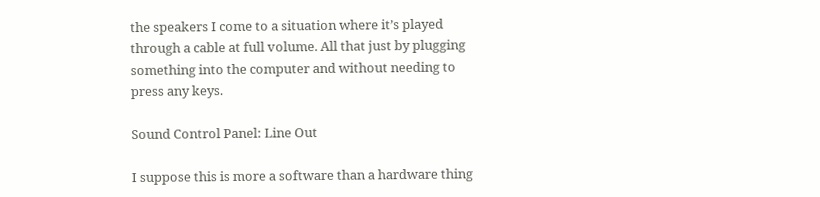the speakers I come to a situation where it’s played through a cable at full volume. All that just by plugging something into the computer and without needing to press any keys.

Sound Control Panel: Line Out

I suppose this is more a software than a hardware thing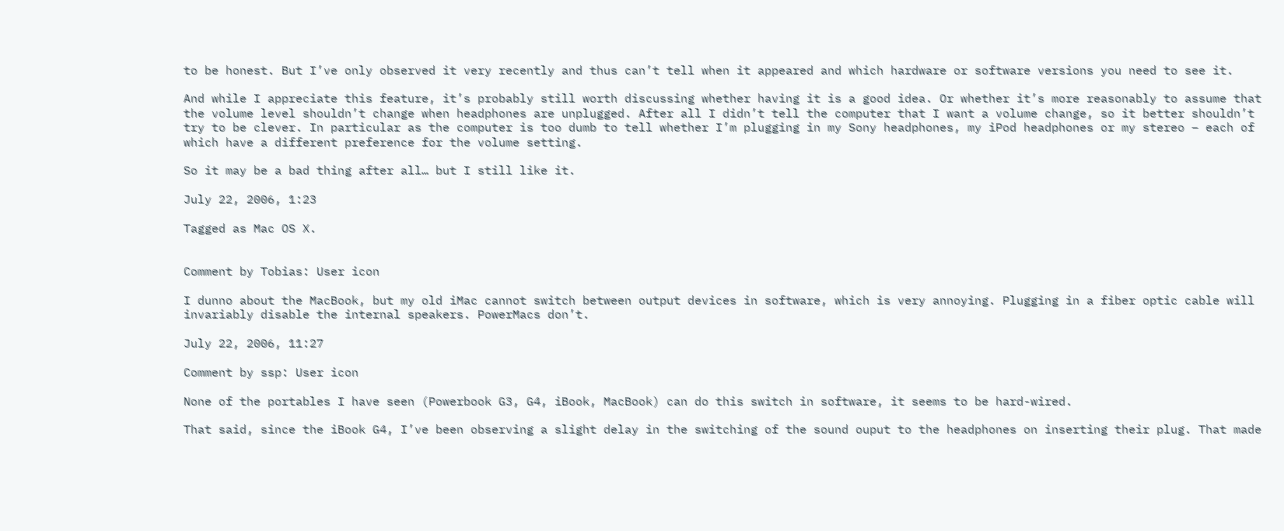to be honest. But I’ve only observed it very recently and thus can’t tell when it appeared and which hardware or software versions you need to see it.

And while I appreciate this feature, it’s probably still worth discussing whether having it is a good idea. Or whether it’s more reasonably to assume that the volume level shouldn’t change when headphones are unplugged. After all I didn’t tell the computer that I want a volume change, so it better shouldn’t try to be clever. In particular as the computer is too dumb to tell whether I’m plugging in my Sony headphones, my iPod headphones or my stereo – each of which have a different preference for the volume setting.

So it may be a bad thing after all… but I still like it.

July 22, 2006, 1:23

Tagged as Mac OS X.


Comment by Tobias: User icon

I dunno about the MacBook, but my old iMac cannot switch between output devices in software, which is very annoying. Plugging in a fiber optic cable will invariably disable the internal speakers. PowerMacs don’t.

July 22, 2006, 11:27

Comment by ssp: User icon

None of the portables I have seen (Powerbook G3, G4, iBook, MacBook) can do this switch in software, it seems to be hard-wired.

That said, since the iBook G4, I’ve been observing a slight delay in the switching of the sound ouput to the headphones on inserting their plug. That made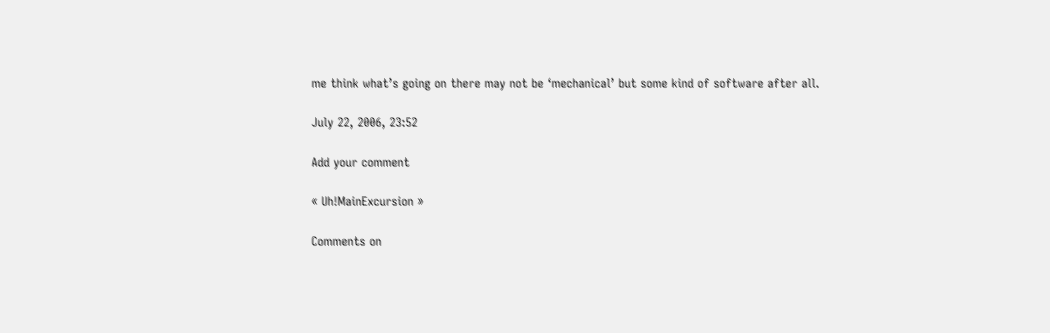me think what’s going on there may not be ‘mechanical’ but some kind of software after all.

July 22, 2006, 23:52

Add your comment

« Uh!MainExcursion »

Comments on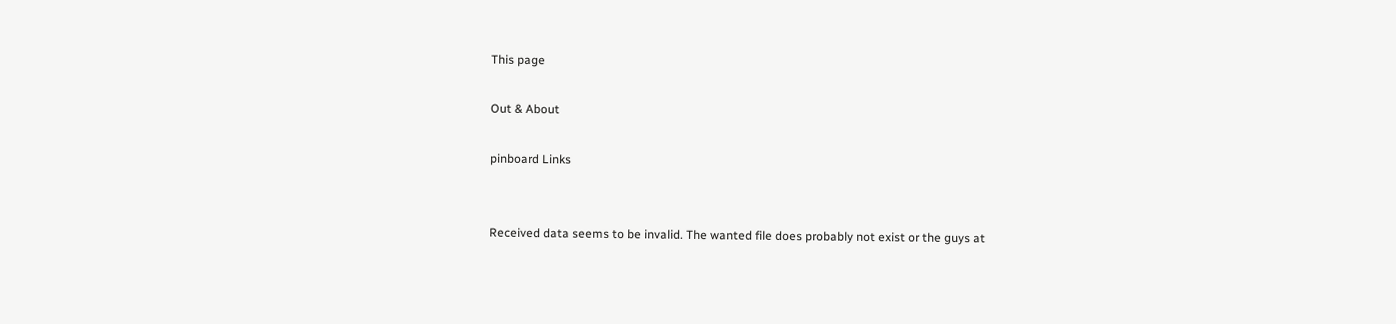This page

Out & About

pinboard Links


Received data seems to be invalid. The wanted file does probably not exist or the guys at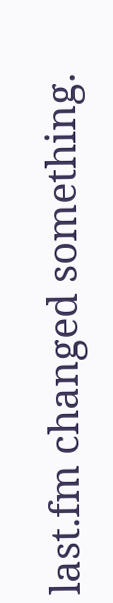last.fm changed something.